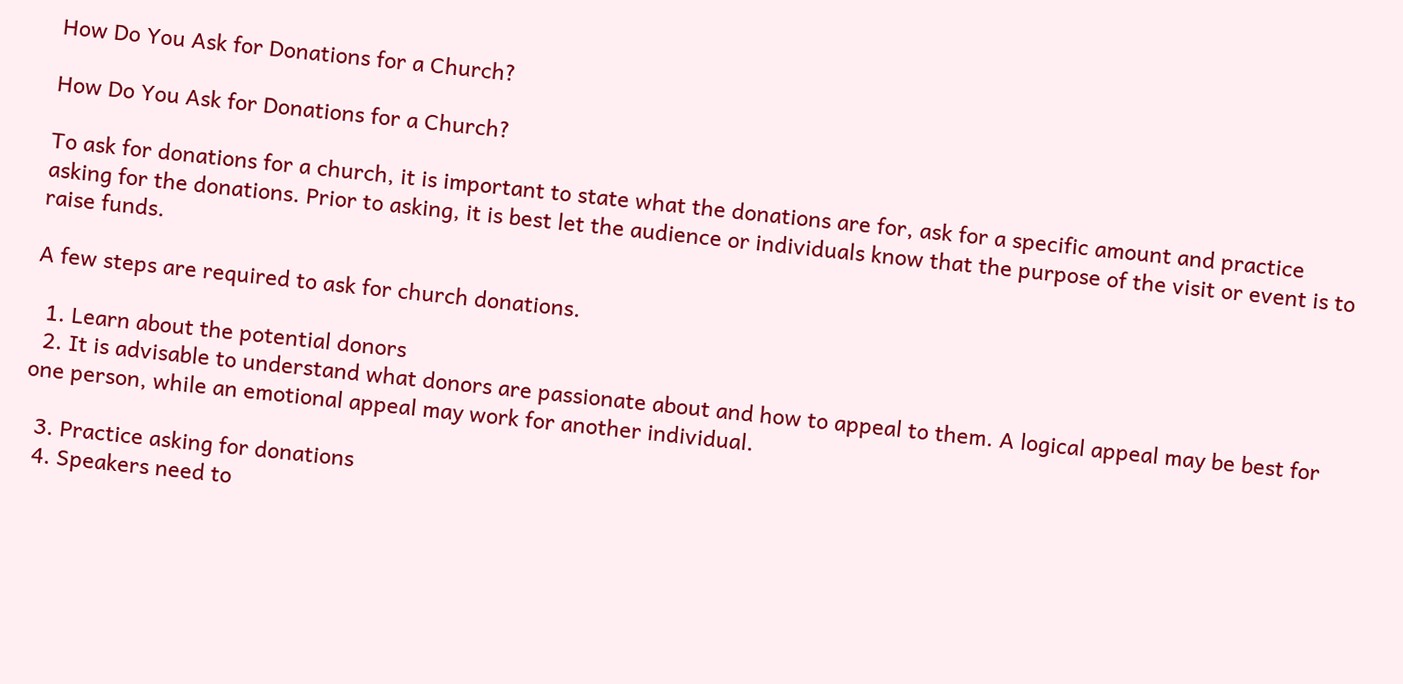How Do You Ask for Donations for a Church?

How Do You Ask for Donations for a Church?

To ask for donations for a church, it is important to state what the donations are for, ask for a specific amount and practice asking for the donations. Prior to asking, it is best let the audience or individuals know that the purpose of the visit or event is to raise funds.

A few steps are required to ask for church donations.

  1. Learn about the potential donors
  2. It is advisable to understand what donors are passionate about and how to appeal to them. A logical appeal may be best for one person, while an emotional appeal may work for another individual.

  3. Practice asking for donations
  4. Speakers need to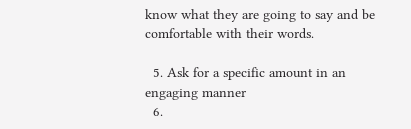know what they are going to say and be comfortable with their words.

  5. Ask for a specific amount in an engaging manner
  6.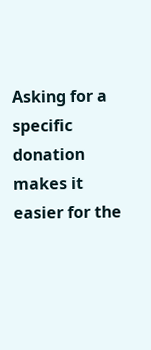Asking for a specific donation makes it easier for the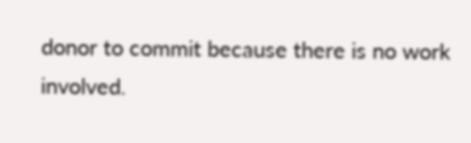donor to commit because there is no work involved.